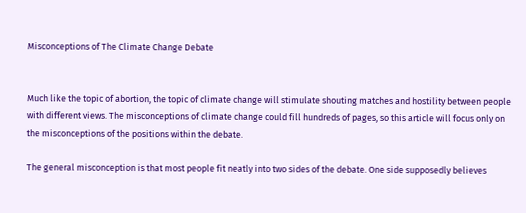Misconceptions of The Climate Change Debate


Much like the topic of abortion, the topic of climate change will stimulate shouting matches and hostility between people with different views. The misconceptions of climate change could fill hundreds of pages, so this article will focus only on the misconceptions of the positions within the debate.

The general misconception is that most people fit neatly into two sides of the debate. One side supposedly believes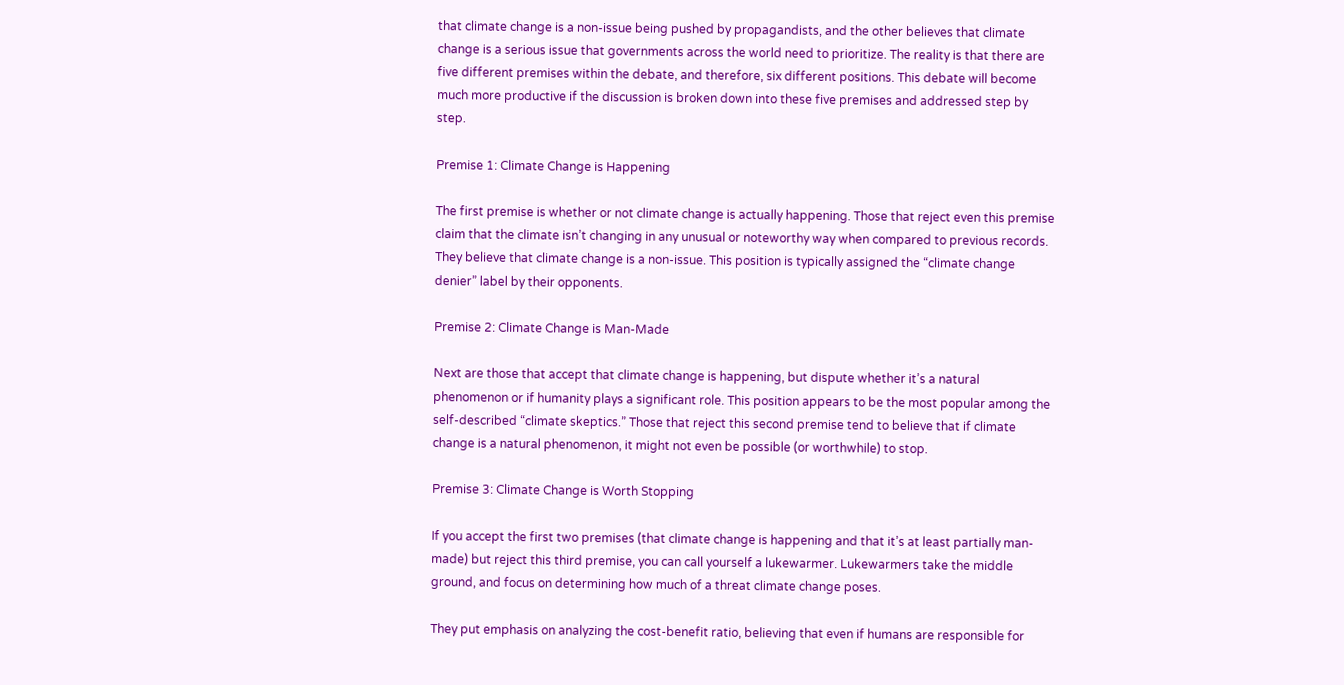that climate change is a non-issue being pushed by propagandists, and the other believes that climate change is a serious issue that governments across the world need to prioritize. The reality is that there are five different premises within the debate, and therefore, six different positions. This debate will become much more productive if the discussion is broken down into these five premises and addressed step by step.

Premise 1: Climate Change is Happening

The first premise is whether or not climate change is actually happening. Those that reject even this premise claim that the climate isn’t changing in any unusual or noteworthy way when compared to previous records. They believe that climate change is a non-issue. This position is typically assigned the “climate change denier” label by their opponents.

Premise 2: Climate Change is Man-Made

Next are those that accept that climate change is happening, but dispute whether it’s a natural phenomenon or if humanity plays a significant role. This position appears to be the most popular among the self-described “climate skeptics.” Those that reject this second premise tend to believe that if climate change is a natural phenomenon, it might not even be possible (or worthwhile) to stop.

Premise 3: Climate Change is Worth Stopping

If you accept the first two premises (that climate change is happening and that it’s at least partially man-made) but reject this third premise, you can call yourself a lukewarmer. Lukewarmers take the middle ground, and focus on determining how much of a threat climate change poses.

They put emphasis on analyzing the cost-benefit ratio, believing that even if humans are responsible for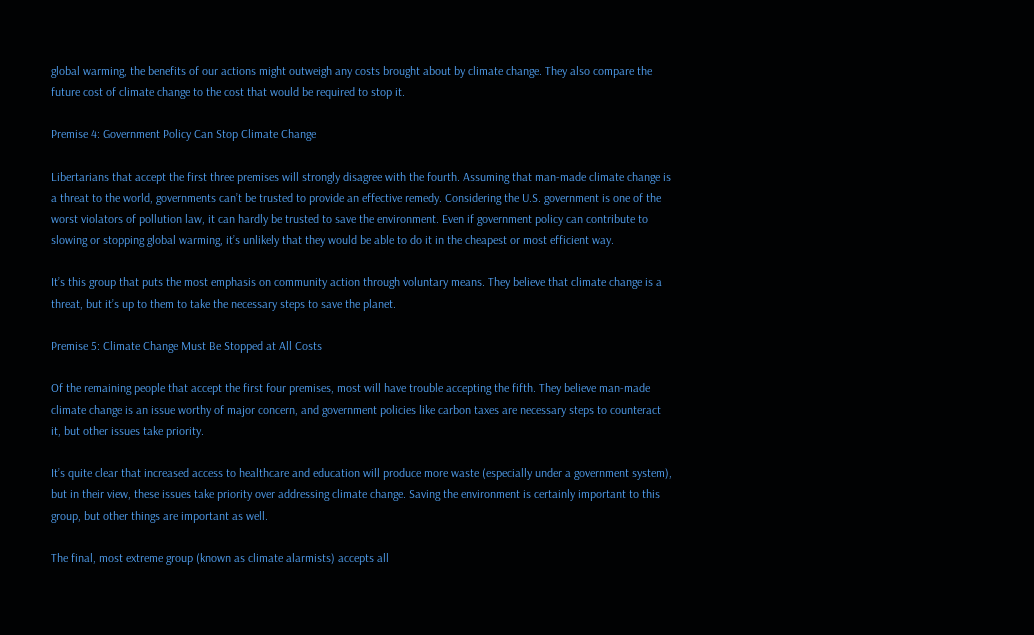global warming, the benefits of our actions might outweigh any costs brought about by climate change. They also compare the future cost of climate change to the cost that would be required to stop it.

Premise 4: Government Policy Can Stop Climate Change

Libertarians that accept the first three premises will strongly disagree with the fourth. Assuming that man-made climate change is a threat to the world, governments can’t be trusted to provide an effective remedy. Considering the U.S. government is one of the worst violators of pollution law, it can hardly be trusted to save the environment. Even if government policy can contribute to slowing or stopping global warming, it’s unlikely that they would be able to do it in the cheapest or most efficient way.

It’s this group that puts the most emphasis on community action through voluntary means. They believe that climate change is a threat, but it’s up to them to take the necessary steps to save the planet.

Premise 5: Climate Change Must Be Stopped at All Costs

Of the remaining people that accept the first four premises, most will have trouble accepting the fifth. They believe man-made climate change is an issue worthy of major concern, and government policies like carbon taxes are necessary steps to counteract it, but other issues take priority.

It’s quite clear that increased access to healthcare and education will produce more waste (especially under a government system), but in their view, these issues take priority over addressing climate change. Saving the environment is certainly important to this group, but other things are important as well.

The final, most extreme group (known as climate alarmists) accepts all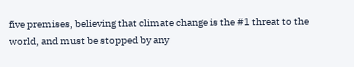five premises, believing that climate change is the #1 threat to the world, and must be stopped by any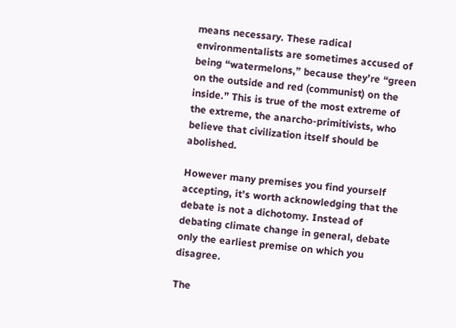means necessary. These radical environmentalists are sometimes accused of being “watermelons,” because they’re “green on the outside and red (communist) on the inside.” This is true of the most extreme of the extreme, the anarcho-primitivists, who believe that civilization itself should be abolished.

However many premises you find yourself accepting, it’s worth acknowledging that the debate is not a dichotomy. Instead of debating climate change in general, debate only the earliest premise on which you disagree.

The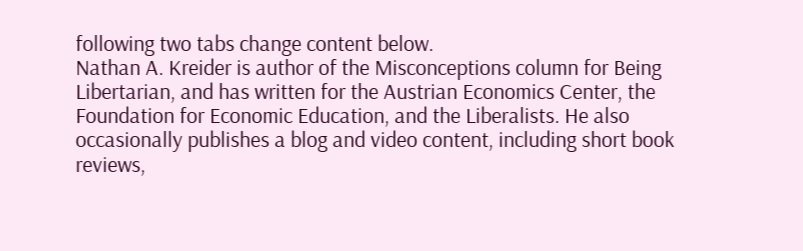following two tabs change content below.
Nathan A. Kreider is author of the Misconceptions column for Being Libertarian, and has written for the Austrian Economics Center, the Foundation for Economic Education, and the Liberalists. He also occasionally publishes a blog and video content, including short book reviews,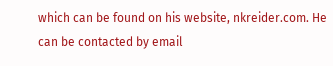which can be found on his website, nkreider.com. He can be contacted by email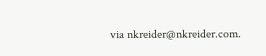via nkreider@nkreider.com.